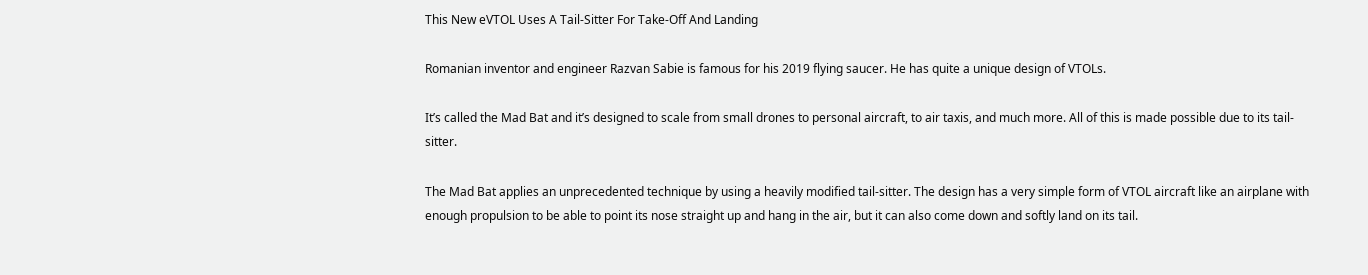This New eVTOL Uses A Tail-Sitter For Take-Off And Landing

Romanian inventor and engineer Razvan Sabie is famous for his 2019 flying saucer. He has quite a unique design of VTOLs.

It’s called the Mad Bat and it’s designed to scale from small drones to personal aircraft, to air taxis, and much more. All of this is made possible due to its tail-sitter.

The Mad Bat applies an unprecedented technique by using a heavily modified tail-sitter. The design has a very simple form of VTOL aircraft like an airplane with enough propulsion to be able to point its nose straight up and hang in the air, but it can also come down and softly land on its tail.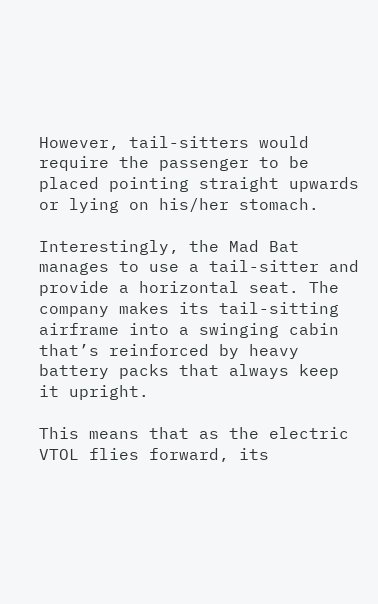However, tail-sitters would require the passenger to be placed pointing straight upwards or lying on his/her stomach.

Interestingly, the Mad Bat manages to use a tail-sitter and provide a horizontal seat. The company makes its tail-sitting airframe into a swinging cabin that’s reinforced by heavy battery packs that always keep it upright.

This means that as the electric VTOL flies forward, its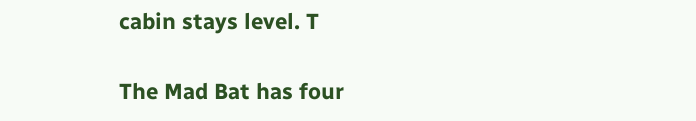cabin stays level. T

The Mad Bat has four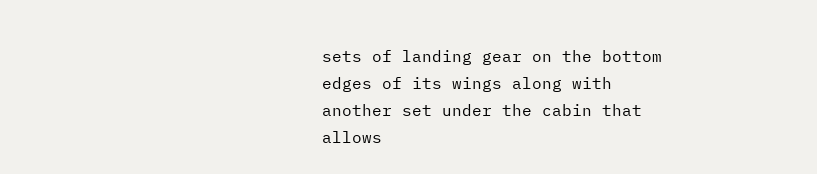sets of landing gear on the bottom edges of its wings along with another set under the cabin that allows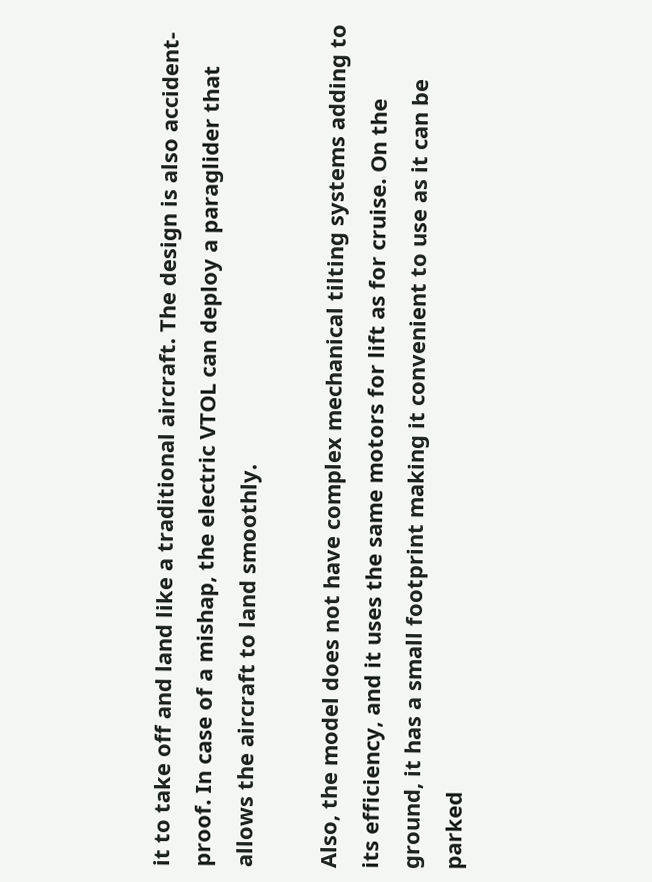it to take off and land like a traditional aircraft. The design is also accident-proof. In case of a mishap, the electric VTOL can deploy a paraglider that allows the aircraft to land smoothly.

Also, the model does not have complex mechanical tilting systems adding to its efficiency, and it uses the same motors for lift as for cruise. On the ground, it has a small footprint making it convenient to use as it can be parked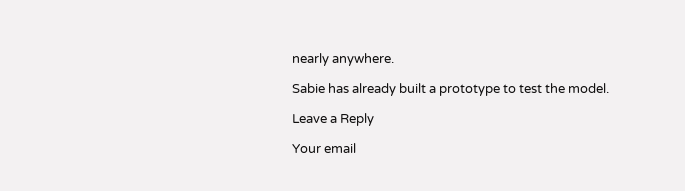nearly anywhere.

Sabie has already built a prototype to test the model.

Leave a Reply

Your email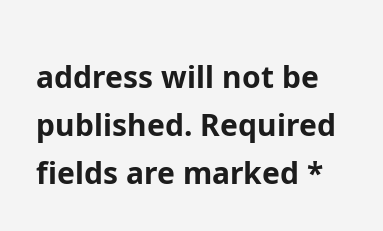address will not be published. Required fields are marked *